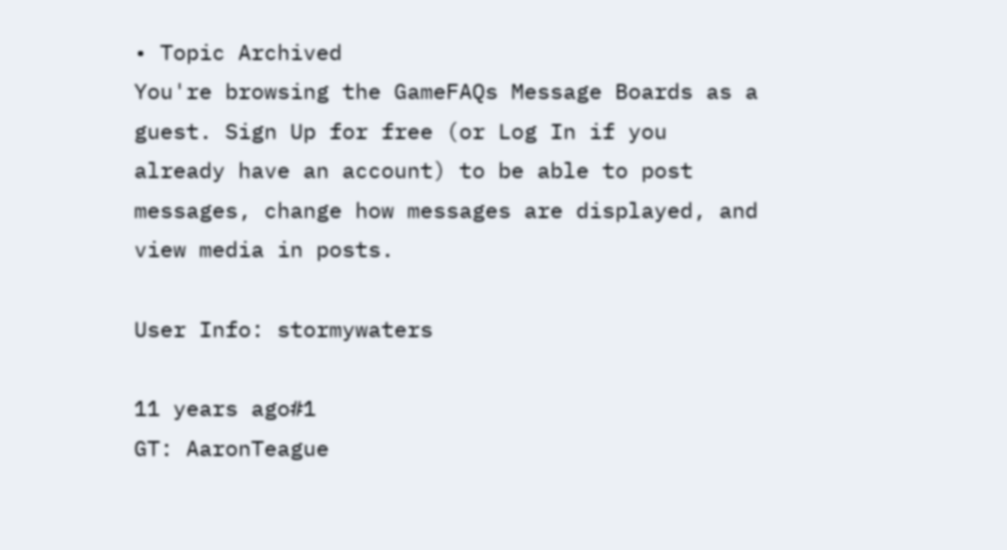• Topic Archived
You're browsing the GameFAQs Message Boards as a guest. Sign Up for free (or Log In if you already have an account) to be able to post messages, change how messages are displayed, and view media in posts.

User Info: stormywaters

11 years ago#1
GT: AaronTeague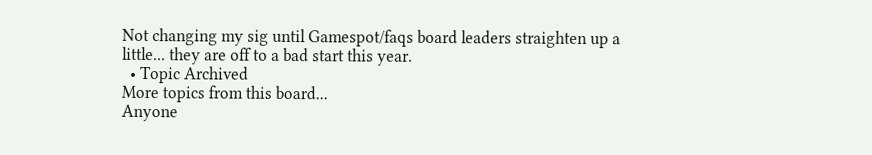Not changing my sig until Gamespot/faqs board leaders straighten up a little... they are off to a bad start this year.
  • Topic Archived
More topics from this board...
Anyone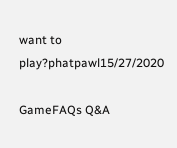want to play?phatpawl15/27/2020

GameFAQs Q&A